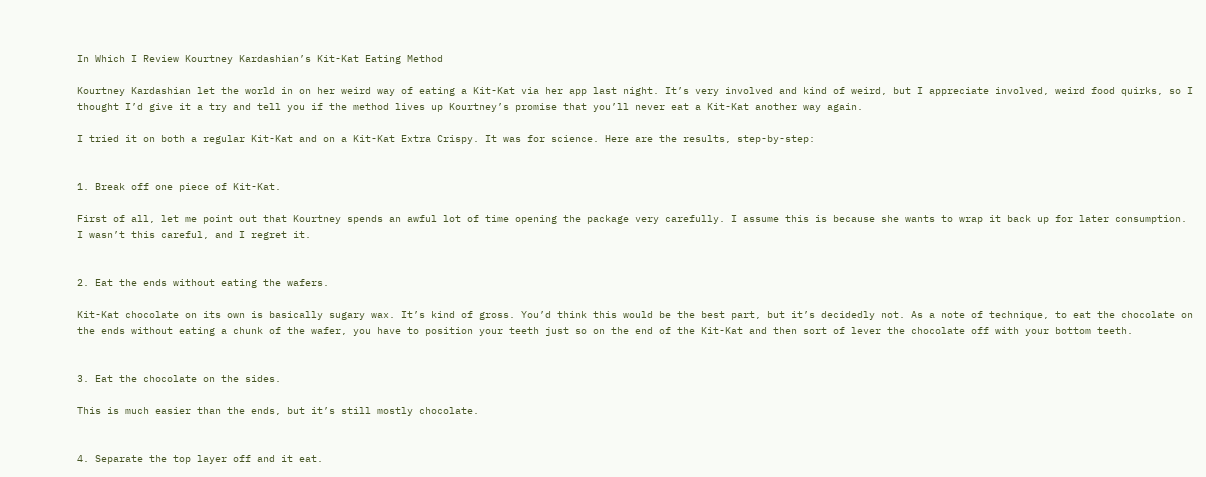In Which I Review Kourtney Kardashian’s Kit-Kat Eating Method

Kourtney Kardashian let the world in on her weird way of eating a Kit-Kat via her app last night. It’s very involved and kind of weird, but I appreciate involved, weird food quirks, so I thought I’d give it a try and tell you if the method lives up Kourtney’s promise that you’ll never eat a Kit-Kat another way again.

I tried it on both a regular Kit-Kat and on a Kit-Kat Extra Crispy. It was for science. Here are the results, step-by-step:


1. Break off one piece of Kit-Kat.

First of all, let me point out that Kourtney spends an awful lot of time opening the package very carefully. I assume this is because she wants to wrap it back up for later consumption. I wasn’t this careful, and I regret it.


2. Eat the ends without eating the wafers.

Kit-Kat chocolate on its own is basically sugary wax. It’s kind of gross. You’d think this would be the best part, but it’s decidedly not. As a note of technique, to eat the chocolate on the ends without eating a chunk of the wafer, you have to position your teeth just so on the end of the Kit-Kat and then sort of lever the chocolate off with your bottom teeth.


3. Eat the chocolate on the sides.

This is much easier than the ends, but it’s still mostly chocolate.


4. Separate the top layer off and it eat.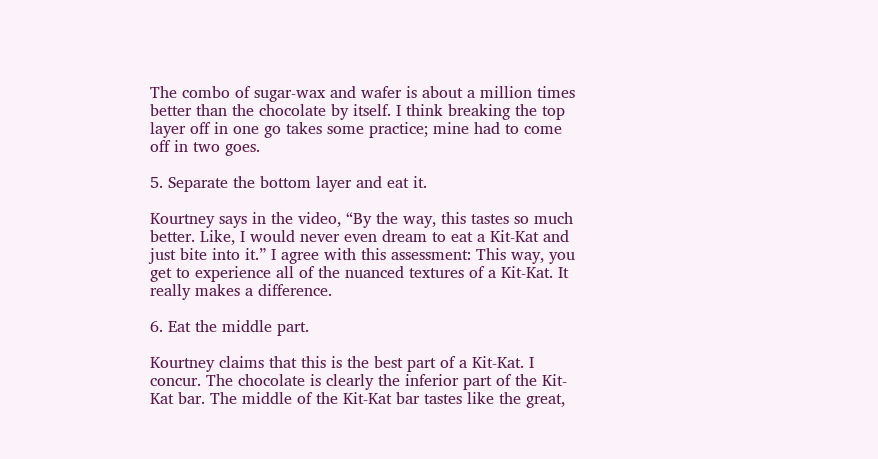The combo of sugar-wax and wafer is about a million times better than the chocolate by itself. I think breaking the top layer off in one go takes some practice; mine had to come off in two goes.

5. Separate the bottom layer and eat it.

Kourtney says in the video, “By the way, this tastes so much better. Like, I would never even dream to eat a Kit-Kat and just bite into it.” I agree with this assessment: This way, you get to experience all of the nuanced textures of a Kit-Kat. It really makes a difference.

6. Eat the middle part.

Kourtney claims that this is the best part of a Kit-Kat. I concur. The chocolate is clearly the inferior part of the Kit-Kat bar. The middle of the Kit-Kat bar tastes like the great,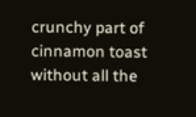crunchy part of cinnamon toast without all the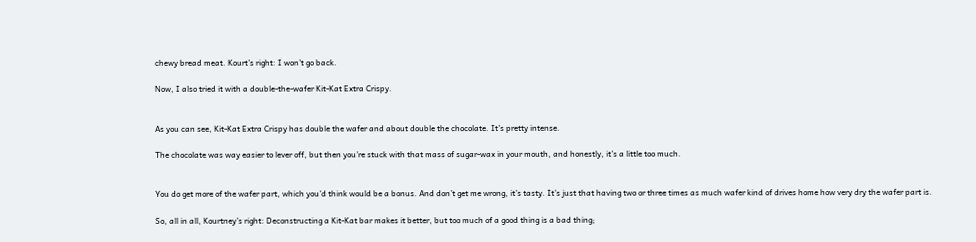chewy bread meat. Kourt’s right: I won’t go back.

Now, I also tried it with a double-the-wafer Kit-Kat Extra Crispy.


As you can see, Kit-Kat Extra Crispy has double the wafer and about double the chocolate. It’s pretty intense.

The chocolate was way easier to lever off, but then you’re stuck with that mass of sugar-wax in your mouth, and honestly, it’s a little too much.


You do get more of the wafer part, which you’d think would be a bonus. And don’t get me wrong, it’s tasty. It’s just that having two or three times as much wafer kind of drives home how very dry the wafer part is.

So, all in all, Kourtney’s right: Deconstructing a Kit-Kat bar makes it better, but too much of a good thing is a bad thing;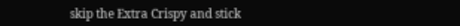skip the Extra Crispy and stick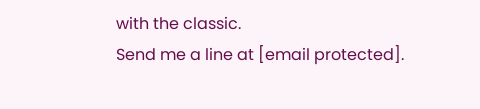with the classic.
Send me a line at [email protected].